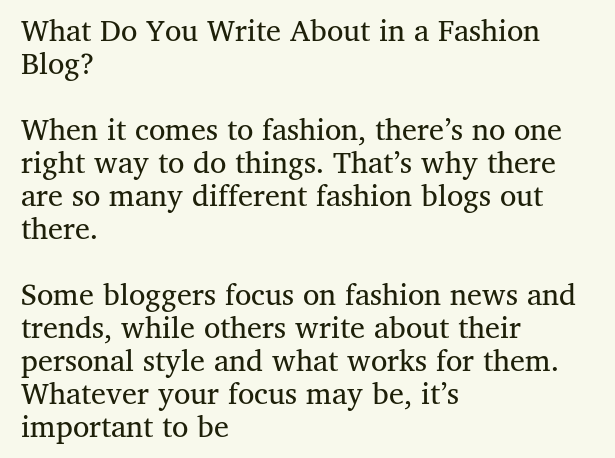What Do You Write About in a Fashion Blog?

When it comes to fashion, there’s no one right way to do things. That’s why there are so many different fashion blogs out there.

Some bloggers focus on fashion news and trends, while others write about their personal style and what works for them. Whatever your focus may be, it’s important to be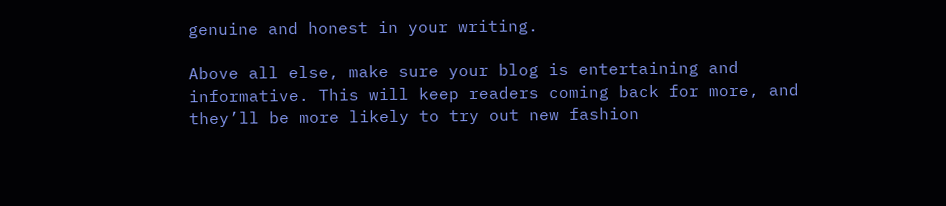genuine and honest in your writing.

Above all else, make sure your blog is entertaining and informative. This will keep readers coming back for more, and they’ll be more likely to try out new fashion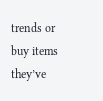trends or buy items they’ve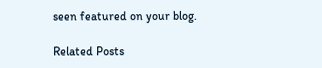seen featured on your blog.

Related Posts